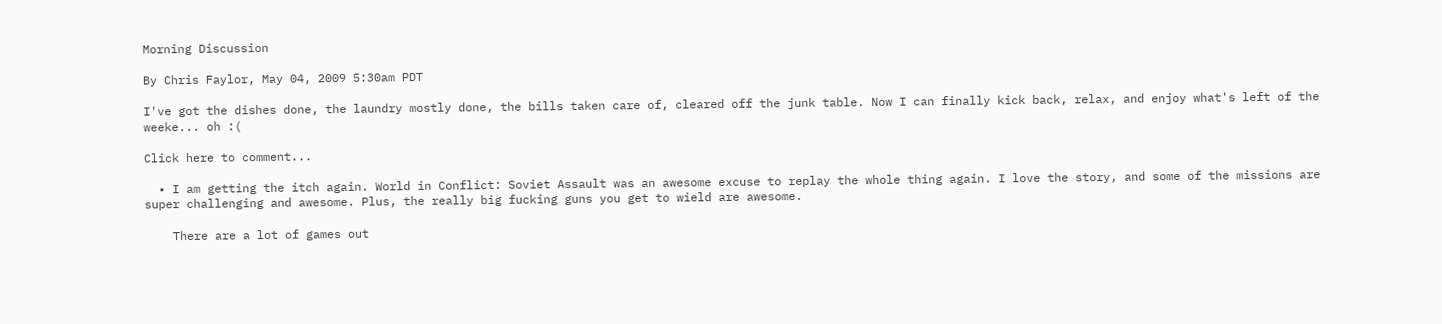Morning Discussion

By Chris Faylor, May 04, 2009 5:30am PDT

I've got the dishes done, the laundry mostly done, the bills taken care of, cleared off the junk table. Now I can finally kick back, relax, and enjoy what's left of the weeke... oh :(

Click here to comment...

  • I am getting the itch again. World in Conflict: Soviet Assault was an awesome excuse to replay the whole thing again. I love the story, and some of the missions are super challenging and awesome. Plus, the really big fucking guns you get to wield are awesome.

    There are a lot of games out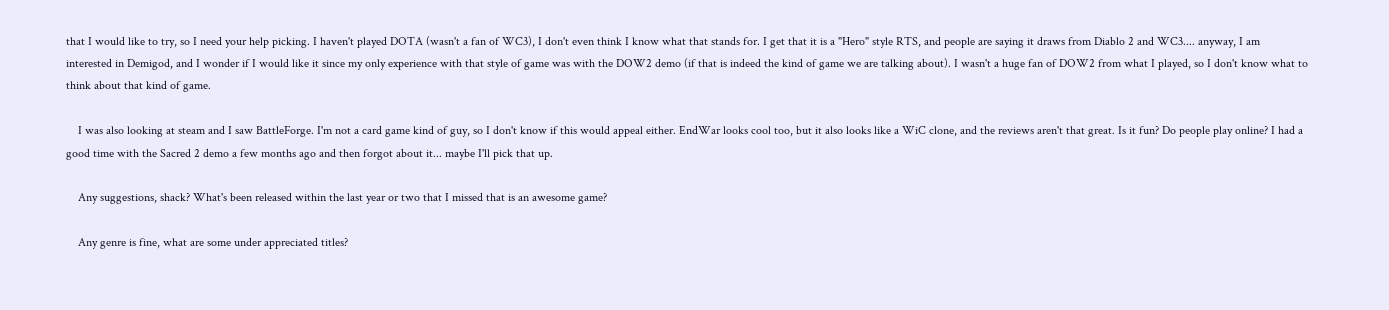that I would like to try, so I need your help picking. I haven't played DOTA (wasn't a fan of WC3), I don't even think I know what that stands for. I get that it is a "Hero" style RTS, and people are saying it draws from Diablo 2 and WC3.... anyway, I am interested in Demigod, and I wonder if I would like it since my only experience with that style of game was with the DOW2 demo (if that is indeed the kind of game we are talking about). I wasn't a huge fan of DOW2 from what I played, so I don't know what to think about that kind of game.

    I was also looking at steam and I saw BattleForge. I'm not a card game kind of guy, so I don't know if this would appeal either. EndWar looks cool too, but it also looks like a WiC clone, and the reviews aren't that great. Is it fun? Do people play online? I had a good time with the Sacred 2 demo a few months ago and then forgot about it... maybe I'll pick that up.

    Any suggestions, shack? What's been released within the last year or two that I missed that is an awesome game?

    Any genre is fine, what are some under appreciated titles?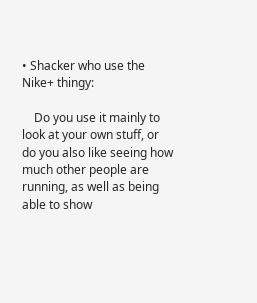• Shacker who use the Nike+ thingy:

    Do you use it mainly to look at your own stuff, or do you also like seeing how much other people are running, as well as being able to show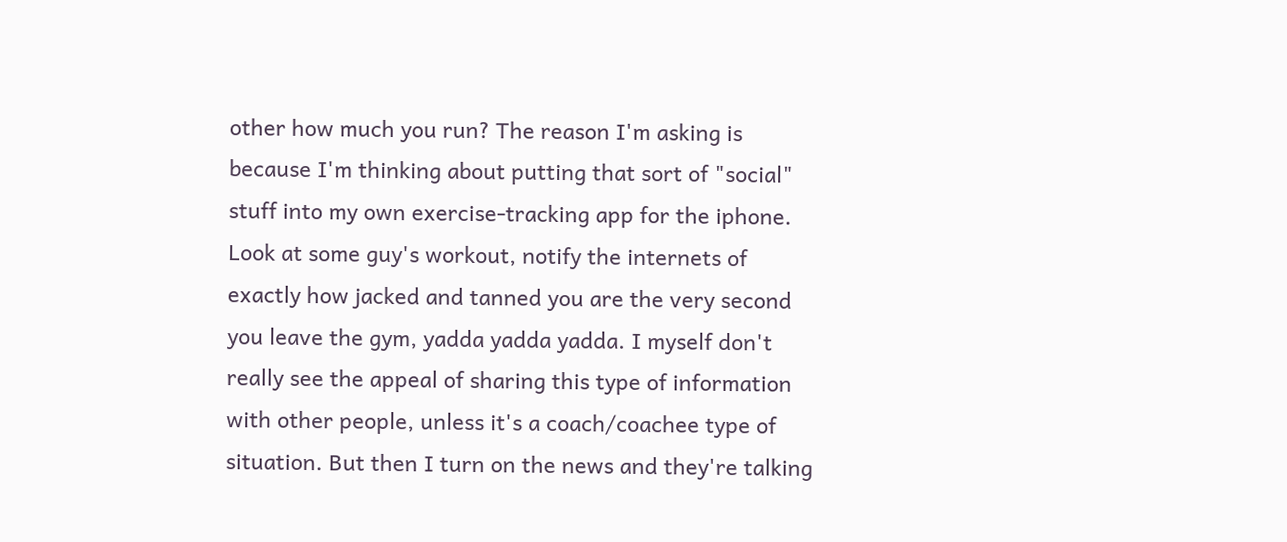other how much you run? The reason I'm asking is because I'm thinking about putting that sort of "social" stuff into my own exercise-tracking app for the iphone. Look at some guy's workout, notify the internets of exactly how jacked and tanned you are the very second you leave the gym, yadda yadda yadda. I myself don't really see the appeal of sharing this type of information with other people, unless it's a coach/coachee type of situation. But then I turn on the news and they're talking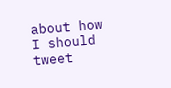about how I should tweet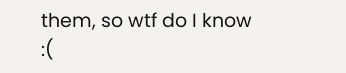them, so wtf do I know :(